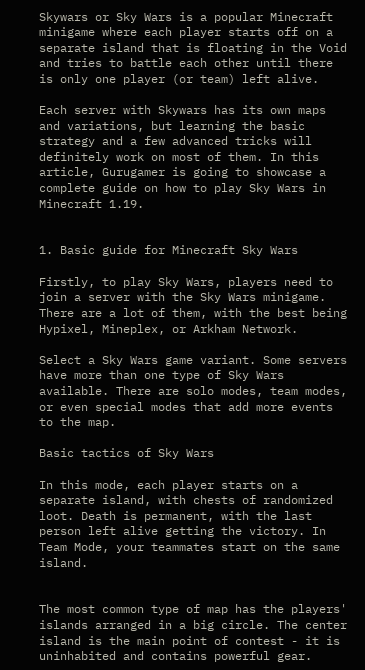Skywars or Sky Wars is a popular Minecraft minigame where each player starts off on a separate island that is floating in the Void and tries to battle each other until there is only one player (or team) left alive.

Each server with Skywars has its own maps and variations, but learning the basic strategy and a few advanced tricks will definitely work on most of them. In this article, Gurugamer is going to showcase a complete guide on how to play Sky Wars in Minecraft 1.19.


1. Basic guide for Minecraft Sky Wars

Firstly, to play Sky Wars, players need to join a server with the Sky Wars minigame. There are a lot of them, with the best being Hypixel, Mineplex, or Arkham Network.

Select a Sky Wars game variant. Some servers have more than one type of Sky Wars available. There are solo modes, team modes, or even special modes that add more events to the map.

Basic tactics of Sky Wars

In this mode, each player starts on a separate island, with chests of randomized loot. Death is permanent, with the last person left alive getting the victory. In Team Mode, your teammates start on the same island.


The most common type of map has the players' islands arranged in a big circle. The center island is the main point of contest - it is uninhabited and contains powerful gear.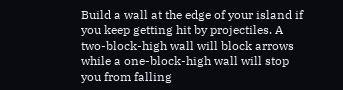Build a wall at the edge of your island if you keep getting hit by projectiles. A two-block-high wall will block arrows while a one-block-high wall will stop you from falling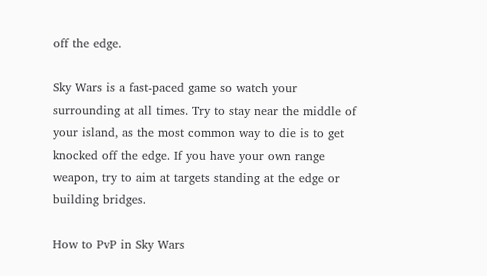off the edge.

Sky Wars is a fast-paced game so watch your surrounding at all times. Try to stay near the middle of your island, as the most common way to die is to get knocked off the edge. If you have your own range weapon, try to aim at targets standing at the edge or building bridges.

How to PvP in Sky Wars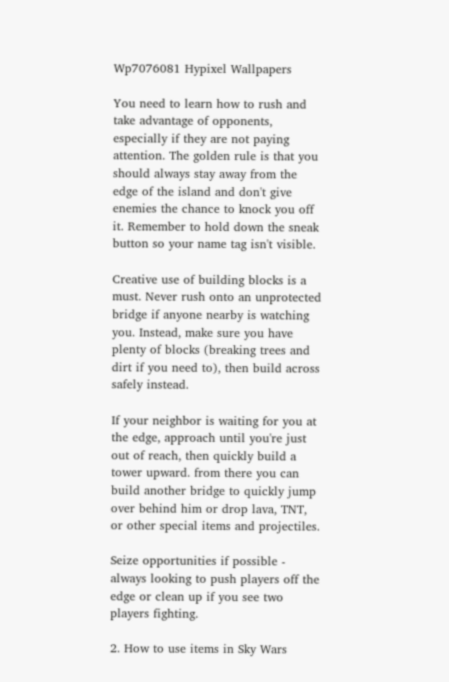Wp7076081 Hypixel Wallpapers

You need to learn how to rush and take advantage of opponents, especially if they are not paying attention. The golden rule is that you should always stay away from the edge of the island and don't give enemies the chance to knock you off it. Remember to hold down the sneak button so your name tag isn't visible.

Creative use of building blocks is a must. Never rush onto an unprotected bridge if anyone nearby is watching you. Instead, make sure you have plenty of blocks (breaking trees and dirt if you need to), then build across safely instead.

If your neighbor is waiting for you at the edge, approach until you're just out of reach, then quickly build a tower upward. from there you can build another bridge to quickly jump over behind him or drop lava, TNT, or other special items and projectiles.

Seize opportunities if possible - always looking to push players off the edge or clean up if you see two players fighting.

2. How to use items in Sky Wars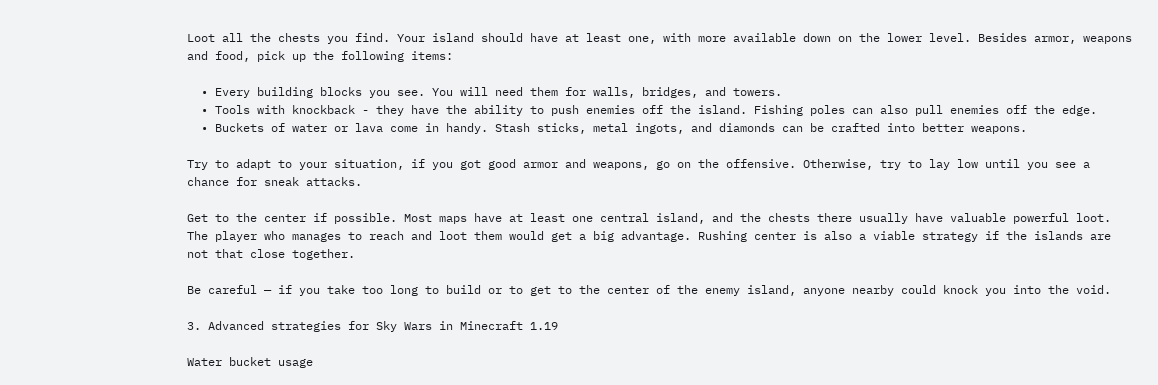Loot all the chests you find. Your island should have at least one, with more available down on the lower level. Besides armor, weapons and food, pick up the following items:

  • Every building blocks you see. You will need them for walls, bridges, and towers.
  • Tools with knockback - they have the ability to push enemies off the island. Fishing poles can also pull enemies off the edge.
  • Buckets of water or lava come in handy. Stash sticks, metal ingots, and diamonds can be crafted into better weapons.

Try to adapt to your situation, if you got good armor and weapons, go on the offensive. Otherwise, try to lay low until you see a chance for sneak attacks.

Get to the center if possible. Most maps have at least one central island, and the chests there usually have valuable powerful loot. The player who manages to reach and loot them would get a big advantage. Rushing center is also a viable strategy if the islands are not that close together.

Be careful — if you take too long to build or to get to the center of the enemy island, anyone nearby could knock you into the void.

3. Advanced strategies for Sky Wars in Minecraft 1.19

Water bucket usage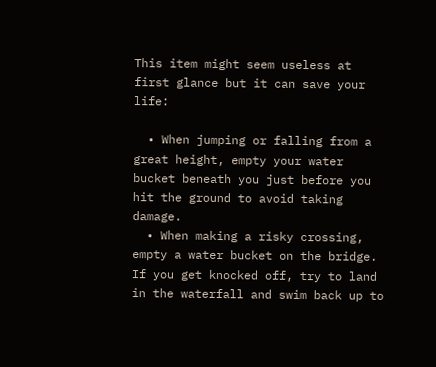This item might seem useless at first glance but it can save your life:

  • When jumping or falling from a great height, empty your water bucket beneath you just before you hit the ground to avoid taking damage.
  • When making a risky crossing, empty a water bucket on the bridge. If you get knocked off, try to land in the waterfall and swim back up to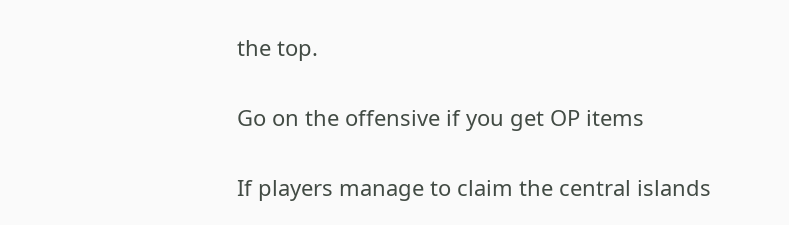the top.

Go on the offensive if you get OP items

If players manage to claim the central islands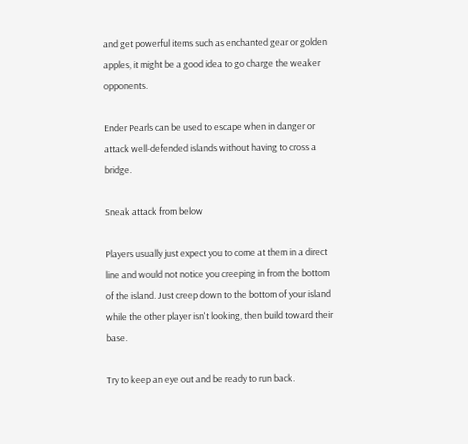and get powerful items such as enchanted gear or golden apples, it might be a good idea to go charge the weaker opponents.

Ender Pearls can be used to escape when in danger or attack well-defended islands without having to cross a bridge.

Sneak attack from below

Players usually just expect you to come at them in a direct line and would not notice you creeping in from the bottom of the island. Just creep down to the bottom of your island while the other player isn't looking, then build toward their base.

Try to keep an eye out and be ready to run back.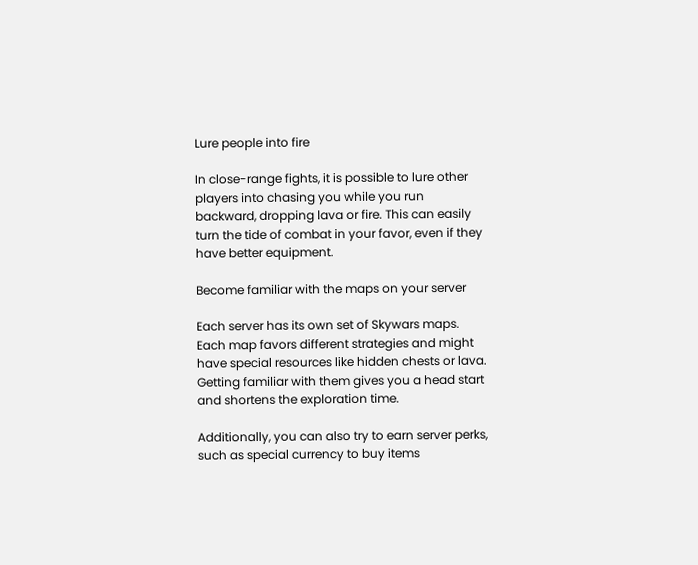Lure people into fire

In close-range fights, it is possible to lure other players into chasing you while you run backward, dropping lava or fire. This can easily turn the tide of combat in your favor, even if they have better equipment.

Become familiar with the maps on your server

Each server has its own set of Skywars maps. Each map favors different strategies and might have special resources like hidden chests or lava.  Getting familiar with them gives you a head start and shortens the exploration time.

Additionally, you can also try to earn server perks, such as special currency to buy items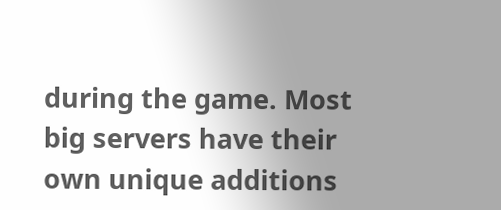during the game. Most big servers have their own unique additions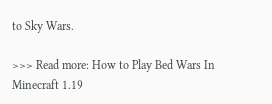to Sky Wars.

>>> Read more: How to Play Bed Wars In Minecraft 1.19